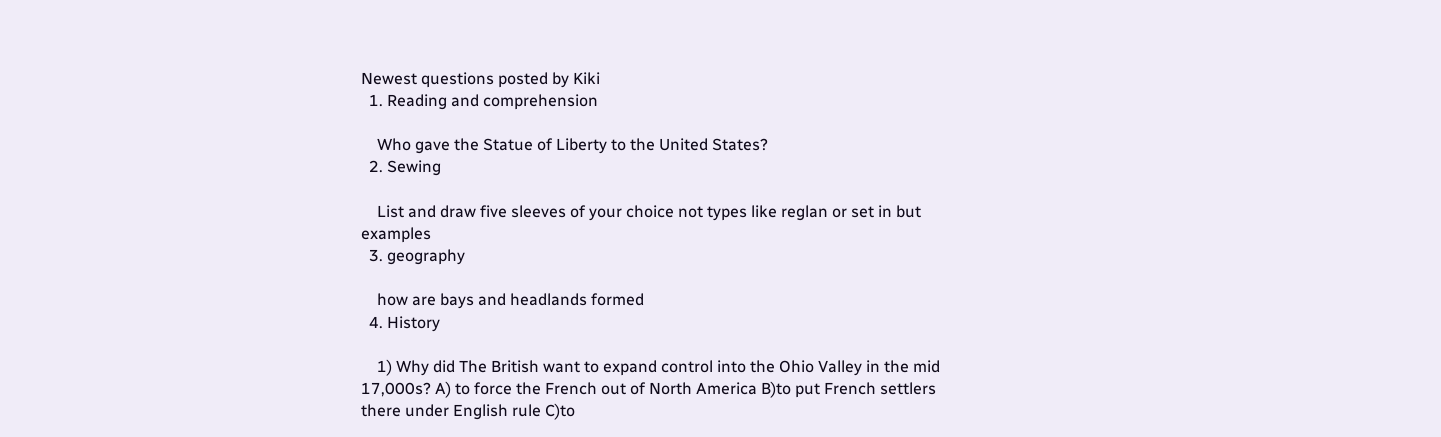Newest questions posted by Kiki
  1. Reading and comprehension

    Who gave the Statue of Liberty to the United States?
  2. Sewing

    List and draw five sleeves of your choice not types like reglan or set in but examples
  3. geography

    how are bays and headlands formed
  4. History

    1) Why did The British want to expand control into the Ohio Valley in the mid 17,000s? A) to force the French out of North America B)to put French settlers there under English rule C)to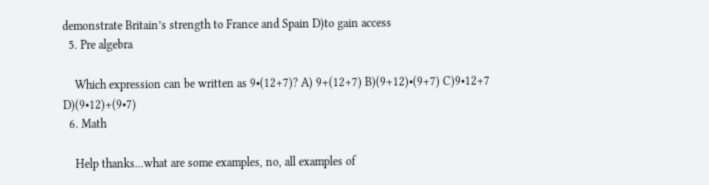demonstrate Britain’s strength to France and Spain D)to gain access
  5. Pre algebra

    Which expression can be written as 9•(12+7)? A) 9+(12+7) B)(9+12)•(9+7) C)9•12+7 D)(9•12)+(9•7)
  6. Math

    Help thanks...what are some examples, no, all examples of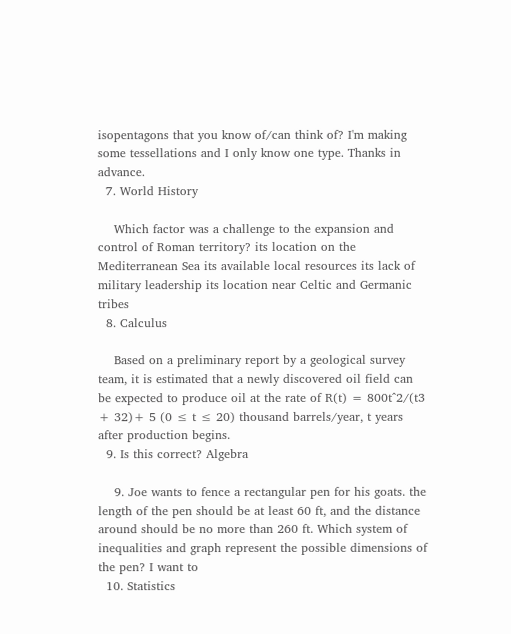isopentagons that you know of/can think of? I'm making some tessellations and I only know one type. Thanks in advance.
  7. World History

    Which factor was a challenge to the expansion and control of Roman territory? its location on the Mediterranean Sea its available local resources its lack of military leadership its location near Celtic and Germanic tribes
  8. Calculus

    Based on a preliminary report by a geological survey team, it is estimated that a newly discovered oil field can be expected to produce oil at the rate of R(t) = 800t^2/(t3 + 32)+ 5 (0 ≤ t ≤ 20) thousand barrels/year, t years after production begins.
  9. Is this correct? Algebra

    9. Joe wants to fence a rectangular pen for his goats. the length of the pen should be at least 60 ft, and the distance around should be no more than 260 ft. Which system of inequalities and graph represent the possible dimensions of the pen? I want to
  10. Statistics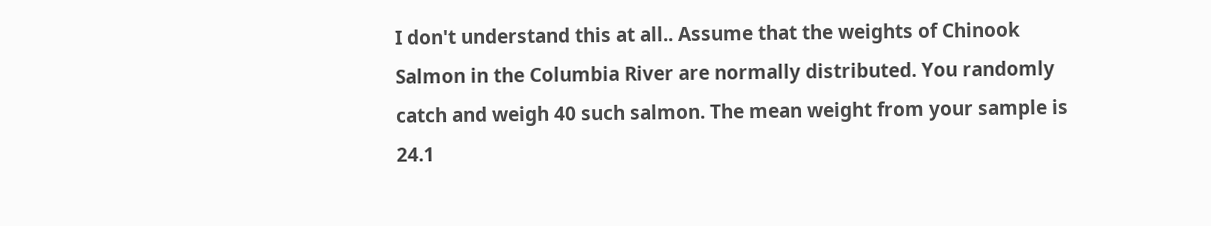I don't understand this at all.. Assume that the weights of Chinook Salmon in the Columbia River are normally distributed. You randomly catch and weigh 40 such salmon. The mean weight from your sample is 24.1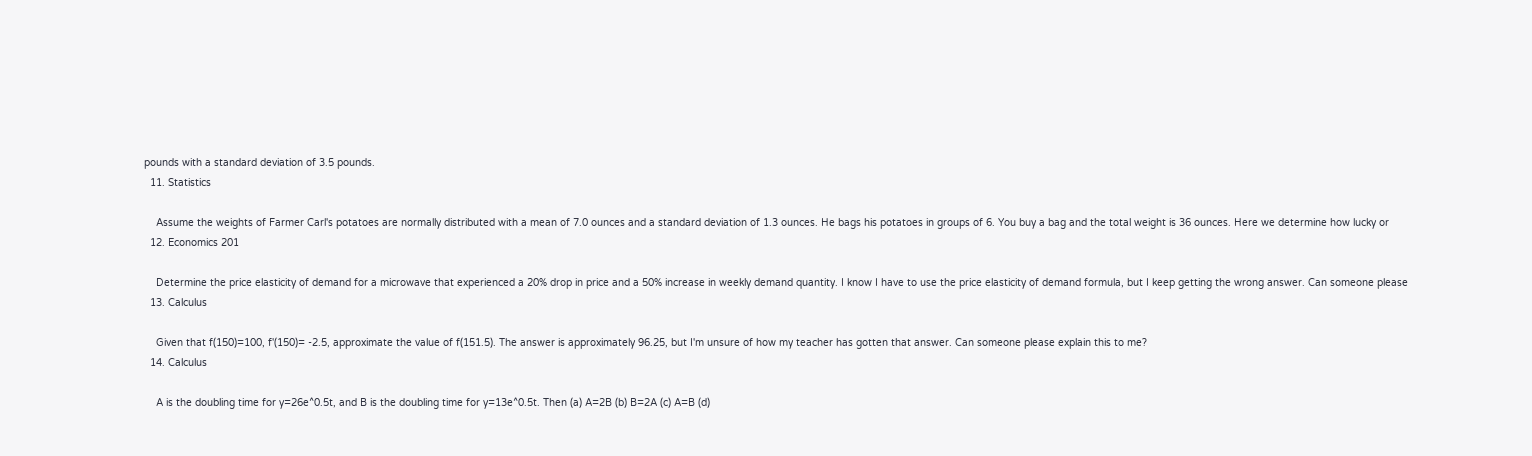pounds with a standard deviation of 3.5 pounds.
  11. Statistics

    Assume the weights of Farmer Carl's potatoes are normally distributed with a mean of 7.0 ounces and a standard deviation of 1.3 ounces. He bags his potatoes in groups of 6. You buy a bag and the total weight is 36 ounces. Here we determine how lucky or
  12. Economics 201

    Determine the price elasticity of demand for a microwave that experienced a 20% drop in price and a 50% increase in weekly demand quantity. I know I have to use the price elasticity of demand formula, but I keep getting the wrong answer. Can someone please
  13. Calculus

    Given that f(150)=100, f'(150)= -2.5, approximate the value of f(151.5). The answer is approximately 96.25, but I'm unsure of how my teacher has gotten that answer. Can someone please explain this to me?
  14. Calculus

    A is the doubling time for y=26e^0.5t, and B is the doubling time for y=13e^0.5t. Then (a) A=2B (b) B=2A (c) A=B (d)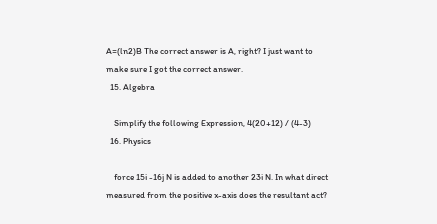A=(ln2)B The correct answer is A, right? I just want to make sure I got the correct answer.
  15. Algebra

    Simplify the following Expression, 4(20+12) / (4-3)
  16. Physics

    force 15i -16j N is added to another 23i N. In what direct measured from the positive x-axis does the resultant act?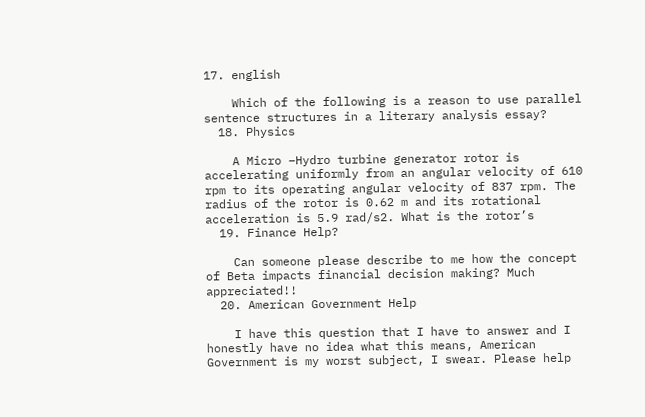17. english

    Which of the following is a reason to use parallel sentence structures in a literary analysis essay?
  18. Physics

    A Micro –Hydro turbine generator rotor is accelerating uniformly from an angular velocity of 610 rpm to its operating angular velocity of 837 rpm. The radius of the rotor is 0.62 m and its rotational acceleration is 5.9 rad/s2. What is the rotor’s
  19. Finance Help?

    Can someone please describe to me how the concept of Beta impacts financial decision making? Much appreciated!!
  20. American Government Help

    I have this question that I have to answer and I honestly have no idea what this means, American Government is my worst subject, I swear. Please help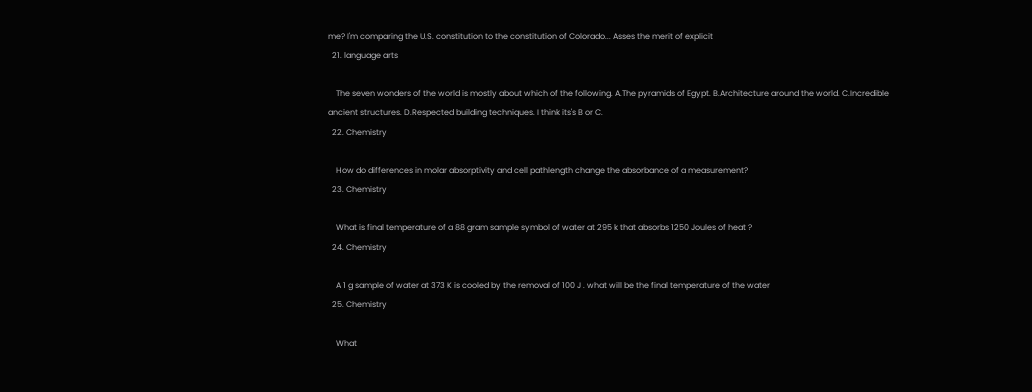me? I'm comparing the U.S. constitution to the constitution of Colorado... Asses the merit of explicit
  21. language arts

    The seven wonders of the world is mostly about which of the following. A.The pyramids of Egypt. B.Architecture around the world. C.Incredible ancient structures. D.Respected building techniques. I think its's B or C.
  22. Chemistry

    How do differences in molar absorptivity and cell pathlength change the absorbance of a measurement?
  23. Chemistry

    What is final temperature of a 88 gram sample symbol of water at 295 k that absorbs 1250 Joules of heat ?
  24. Chemistry

    A 1 g sample of water at 373 K is cooled by the removal of 100 J . what will be the final temperature of the water
  25. Chemistry

    What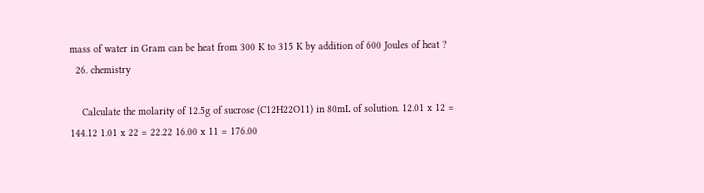mass of water in Gram can be heat from 300 K to 315 K by addition of 600 Joules of heat ?
  26. chemistry

    Calculate the molarity of 12.5g of sucrose (C12H22O11) in 80mL of solution. 12.01 x 12 = 144.12 1.01 x 22 = 22.22 16.00 x 11 = 176.00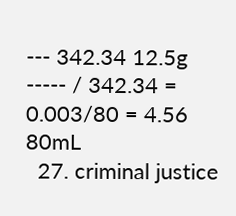--- 342.34 12.5g ----- / 342.34 = 0.003/80 = 4.56 80mL
  27. criminal justice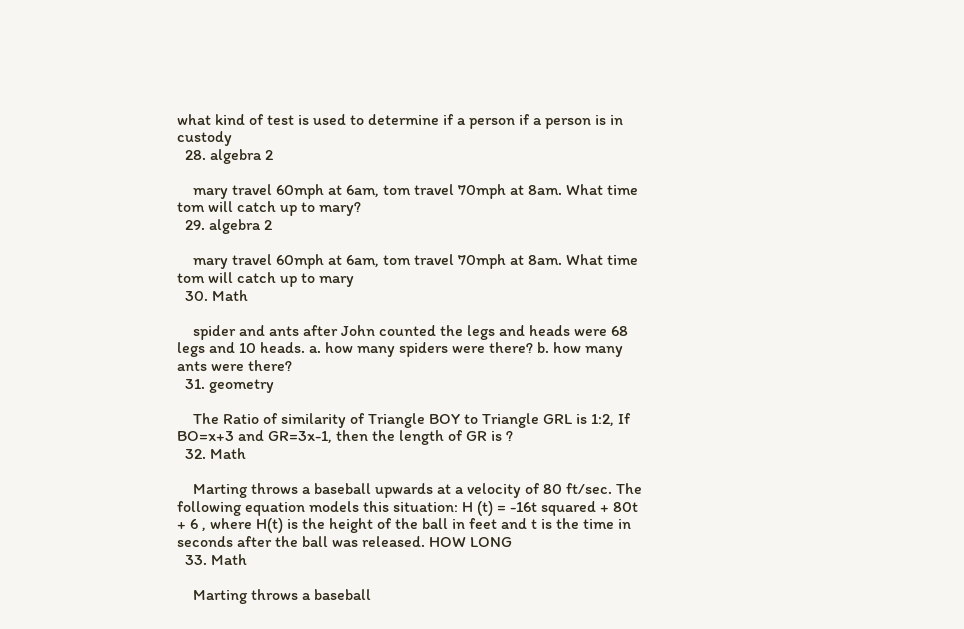what kind of test is used to determine if a person if a person is in custody
  28. algebra 2

    mary travel 60mph at 6am, tom travel 70mph at 8am. What time tom will catch up to mary?
  29. algebra 2

    mary travel 60mph at 6am, tom travel 70mph at 8am. What time tom will catch up to mary
  30. Math

    spider and ants after John counted the legs and heads were 68 legs and 10 heads. a. how many spiders were there? b. how many ants were there?
  31. geometry

    The Ratio of similarity of Triangle BOY to Triangle GRL is 1:2, If BO=x+3 and GR=3x-1, then the length of GR is ?
  32. Math

    Marting throws a baseball upwards at a velocity of 80 ft/sec. The following equation models this situation: H (t) = -16t squared + 80t + 6 , where H(t) is the height of the ball in feet and t is the time in seconds after the ball was released. HOW LONG
  33. Math

    Marting throws a baseball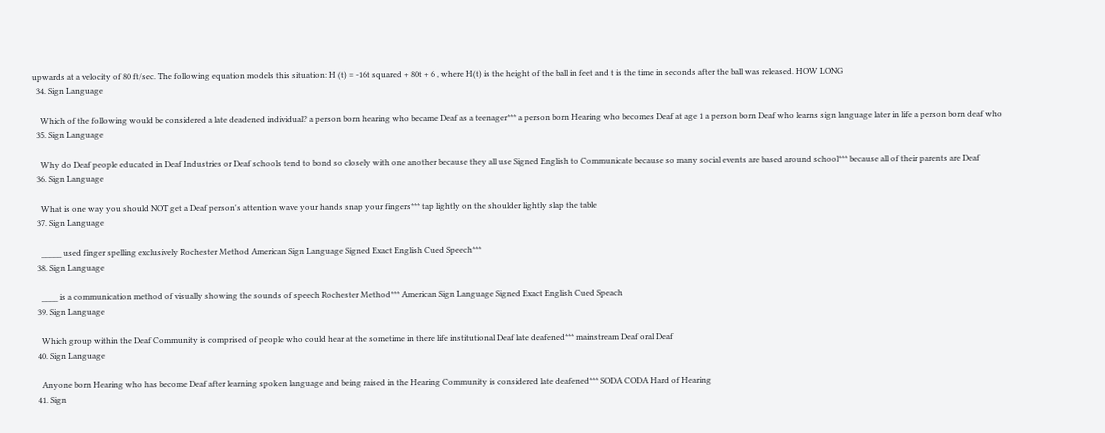upwards at a velocity of 80 ft/sec. The following equation models this situation: H (t) = -16t squared + 80t + 6 , where H(t) is the height of the ball in feet and t is the time in seconds after the ball was released. HOW LONG
  34. Sign Language

    Which of the following would be considered a late deadened individual? a person born hearing who became Deaf as a teenager*** a person born Hearing who becomes Deaf at age 1 a person born Deaf who learns sign language later in life a person born deaf who
  35. Sign Language

    Why do Deaf people educated in Deaf Industries or Deaf schools tend to bond so closely with one another because they all use Signed English to Communicate because so many social events are based around school*** because all of their parents are Deaf
  36. Sign Language

    What is one way you should NOT get a Deaf person's attention wave your hands snap your fingers*** tap lightly on the shoulder lightly slap the table
  37. Sign Language

    _____ used finger spelling exclusively Rochester Method American Sign Language Signed Exact English Cued Speech***
  38. Sign Language

    ____ is a communication method of visually showing the sounds of speech Rochester Method*** American Sign Language Signed Exact English Cued Speach
  39. Sign Language

    Which group within the Deaf Community is comprised of people who could hear at the sometime in there life institutional Deaf late deafened*** mainstream Deaf oral Deaf
  40. Sign Language

    Anyone born Hearing who has become Deaf after learning spoken language and being raised in the Hearing Community is considered late deafened*** SODA CODA Hard of Hearing
  41. Sign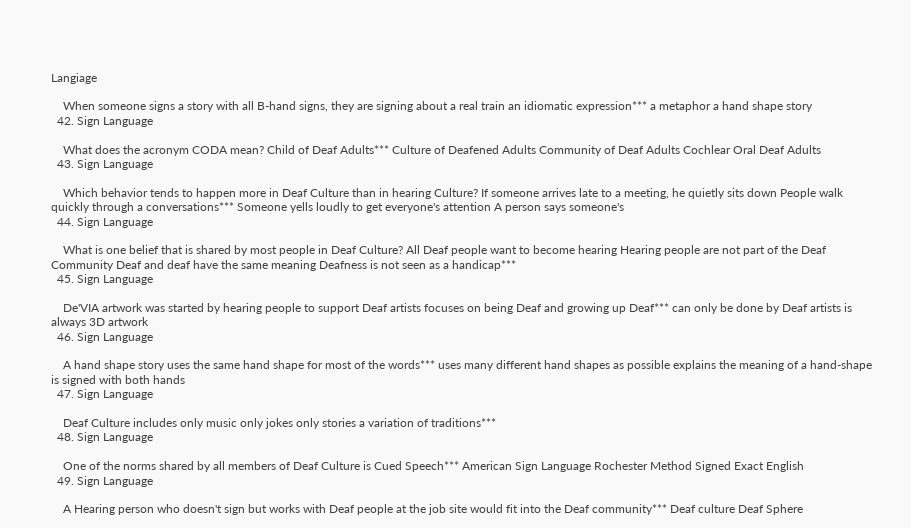Langiage

    When someone signs a story with all B-hand signs, they are signing about a real train an idiomatic expression*** a metaphor a hand shape story
  42. Sign Language

    What does the acronym CODA mean? Child of Deaf Adults*** Culture of Deafened Adults Community of Deaf Adults Cochlear Oral Deaf Adults
  43. Sign Language

    Which behavior tends to happen more in Deaf Culture than in hearing Culture? If someone arrives late to a meeting, he quietly sits down People walk quickly through a conversations*** Someone yells loudly to get everyone's attention A person says someone's
  44. Sign Language

    What is one belief that is shared by most people in Deaf Culture? All Deaf people want to become hearing Hearing people are not part of the Deaf Community Deaf and deaf have the same meaning Deafness is not seen as a handicap***
  45. Sign Language

    De'VIA artwork was started by hearing people to support Deaf artists focuses on being Deaf and growing up Deaf*** can only be done by Deaf artists is always 3D artwork
  46. Sign Language

    A hand shape story uses the same hand shape for most of the words*** uses many different hand shapes as possible explains the meaning of a hand-shape is signed with both hands
  47. Sign Language

    Deaf Culture includes only music only jokes only stories a variation of traditions***
  48. Sign Language

    One of the norms shared by all members of Deaf Culture is Cued Speech*** American Sign Language Rochester Method Signed Exact English
  49. Sign Language

    A Hearing person who doesn't sign but works with Deaf people at the job site would fit into the Deaf community*** Deaf culture Deaf Sphere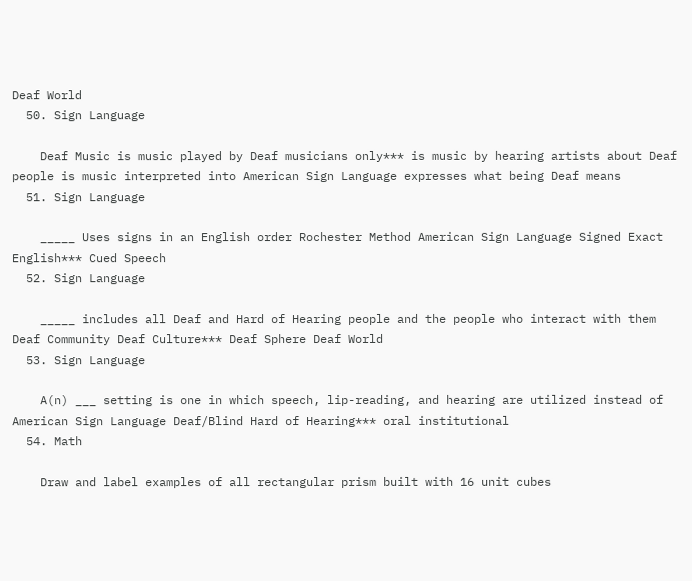Deaf World
  50. Sign Language

    Deaf Music is music played by Deaf musicians only*** is music by hearing artists about Deaf people is music interpreted into American Sign Language expresses what being Deaf means
  51. Sign Language

    _____ Uses signs in an English order Rochester Method American Sign Language Signed Exact English*** Cued Speech
  52. Sign Language

    _____ includes all Deaf and Hard of Hearing people and the people who interact with them Deaf Community Deaf Culture*** Deaf Sphere Deaf World
  53. Sign Language

    A(n) ___ setting is one in which speech, lip-reading, and hearing are utilized instead of American Sign Language Deaf/Blind Hard of Hearing*** oral institutional
  54. Math

    Draw and label examples of all rectangular prism built with 16 unit cubes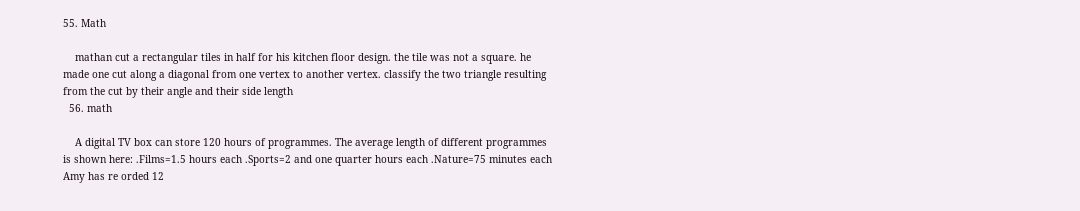55. Math

    mathan cut a rectangular tiles in half for his kitchen floor design. the tile was not a square. he made one cut along a diagonal from one vertex to another vertex. classify the two triangle resulting from the cut by their angle and their side length
  56. math

    A digital TV box can store 120 hours of programmes. The average length of different programmes is shown here: .Films=1.5 hours each .Sports=2 and one quarter hours each .Nature=75 minutes each Amy has re orded 12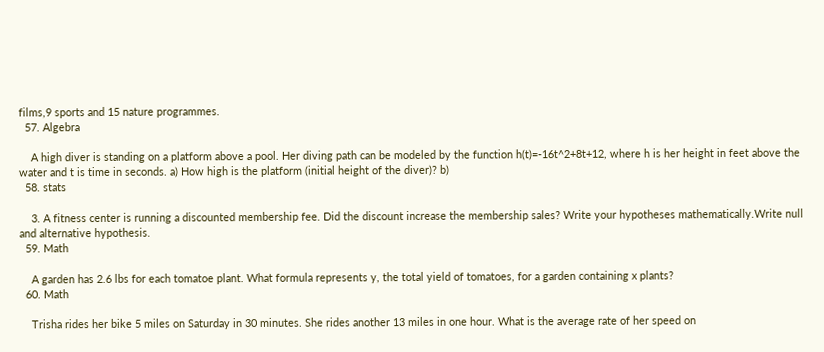films,9 sports and 15 nature programmes.
  57. Algebra

    A high diver is standing on a platform above a pool. Her diving path can be modeled by the function h(t)=-16t^2+8t+12, where h is her height in feet above the water and t is time in seconds. a) How high is the platform (initial height of the diver)? b)
  58. stats

    3. A fitness center is running a discounted membership fee. Did the discount increase the membership sales? Write your hypotheses mathematically.Write null and alternative hypothesis.
  59. Math

    A garden has 2.6 lbs for each tomatoe plant. What formula represents y, the total yield of tomatoes, for a garden containing x plants?
  60. Math

    Trisha rides her bike 5 miles on Saturday in 30 minutes. She rides another 13 miles in one hour. What is the average rate of her speed on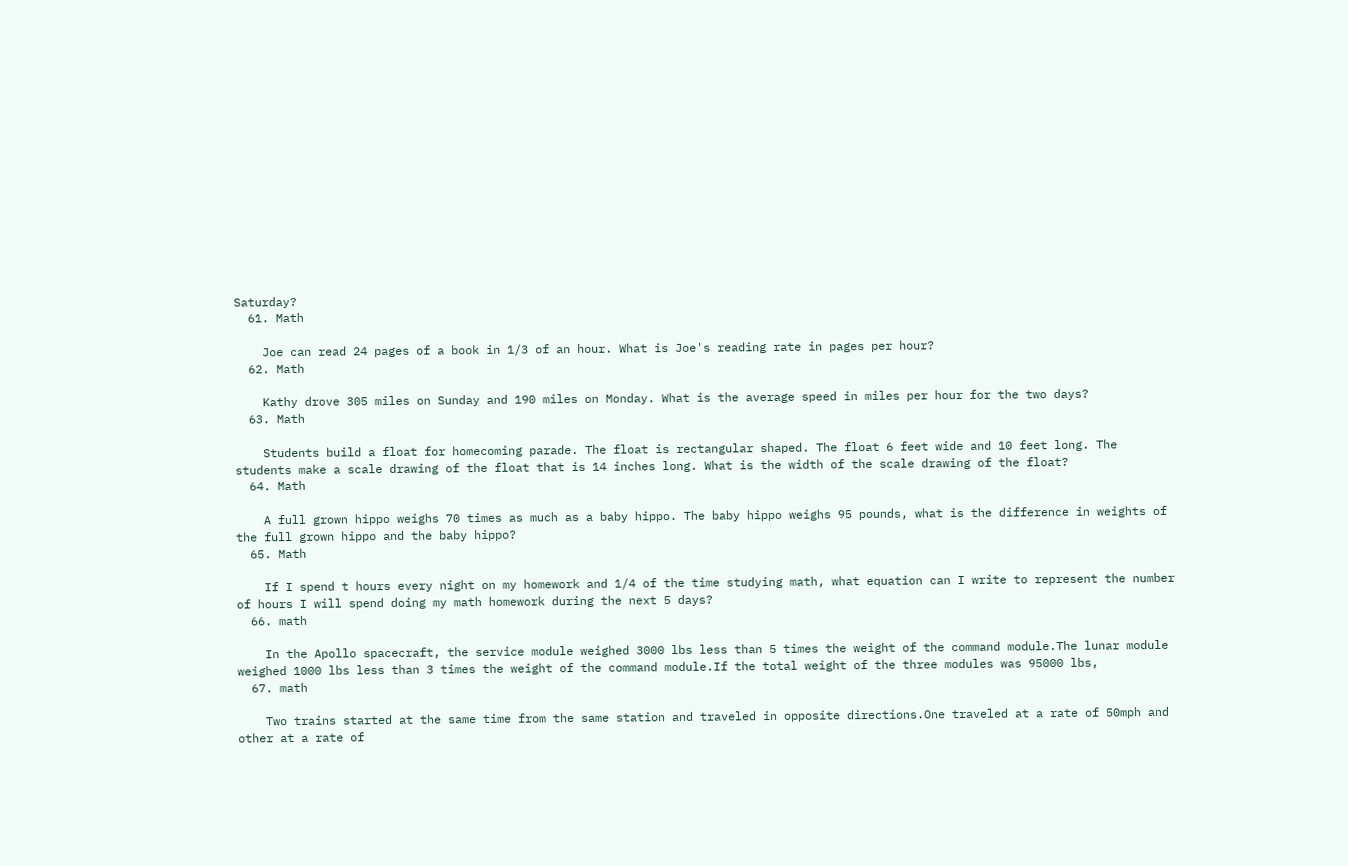Saturday?
  61. Math

    Joe can read 24 pages of a book in 1/3 of an hour. What is Joe's reading rate in pages per hour?
  62. Math

    Kathy drove 305 miles on Sunday and 190 miles on Monday. What is the average speed in miles per hour for the two days?
  63. Math

    Students build a float for homecoming parade. The float is rectangular shaped. The float 6 feet wide and 10 feet long. The students make a scale drawing of the float that is 14 inches long. What is the width of the scale drawing of the float?
  64. Math

    A full grown hippo weighs 70 times as much as a baby hippo. The baby hippo weighs 95 pounds, what is the difference in weights of the full grown hippo and the baby hippo?
  65. Math

    If I spend t hours every night on my homework and 1/4 of the time studying math, what equation can I write to represent the number of hours I will spend doing my math homework during the next 5 days?
  66. math

    In the Apollo spacecraft, the service module weighed 3000 lbs less than 5 times the weight of the command module.The lunar module weighed 1000 lbs less than 3 times the weight of the command module.If the total weight of the three modules was 95000 lbs,
  67. math

    Two trains started at the same time from the same station and traveled in opposite directions.One traveled at a rate of 50mph and other at a rate of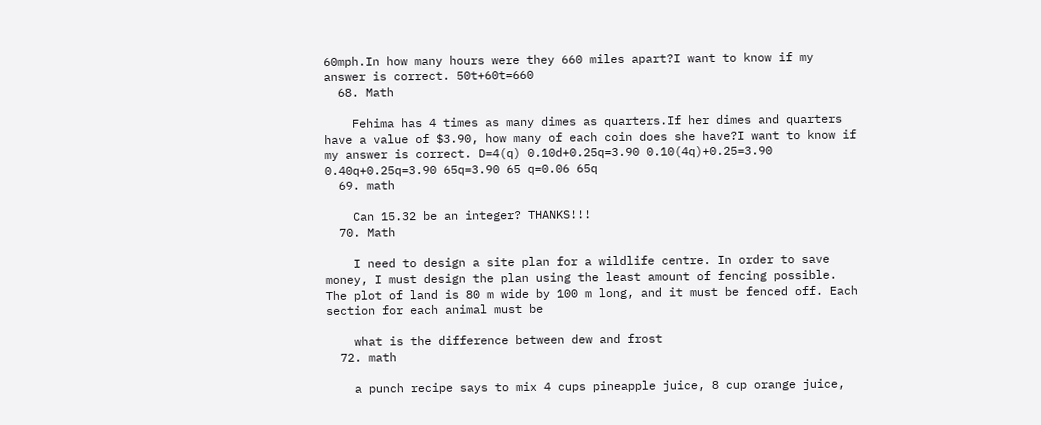60mph.In how many hours were they 660 miles apart?I want to know if my answer is correct. 50t+60t=660
  68. Math

    Fehima has 4 times as many dimes as quarters.If her dimes and quarters have a value of $3.90, how many of each coin does she have?I want to know if my answer is correct. D=4(q) 0.10d+0.25q=3.90 0.10(4q)+0.25=3.90 0.40q+0.25q=3.90 65q=3.90 65 q=0.06 65q
  69. math

    Can 15.32 be an integer? THANKS!!!
  70. Math

    I need to design a site plan for a wildlife centre. In order to save money, I must design the plan using the least amount of fencing possible. The plot of land is 80 m wide by 100 m long, and it must be fenced off. Each section for each animal must be

    what is the difference between dew and frost
  72. math

    a punch recipe says to mix 4 cups pineapple juice, 8 cup orange juice,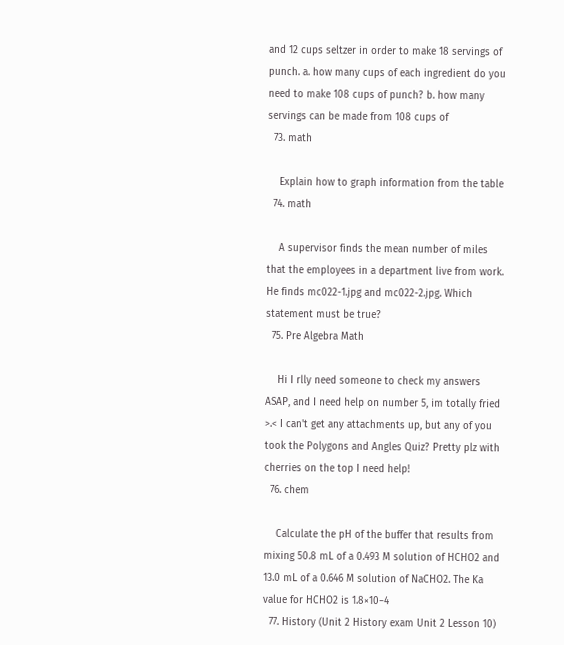and 12 cups seltzer in order to make 18 servings of punch. a. how many cups of each ingredient do you need to make 108 cups of punch? b. how many servings can be made from 108 cups of
  73. math

    Explain how to graph information from the table
  74. math

    A supervisor finds the mean number of miles that the employees in a department live from work. He finds mc022-1.jpg and mc022-2.jpg. Which statement must be true?
  75. Pre Algebra Math

    Hi I rlly need someone to check my answers ASAP, and I need help on number 5, im totally fried >.< I can't get any attachments up, but any of you took the Polygons and Angles Quiz? Pretty plz with cherries on the top I need help!
  76. chem

    Calculate the pH of the buffer that results from mixing 50.8 mL of a 0.493 M solution of HCHO2 and 13.0 mL of a 0.646 M solution of NaCHO2. The Ka value for HCHO2 is 1.8×10−4
  77. History (Unit 2 History exam Unit 2 Lesson 10)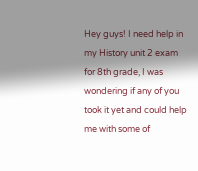Hey guys! I need help in my History unit 2 exam for 8th grade, I was wondering if any of you took it yet and could help me with some of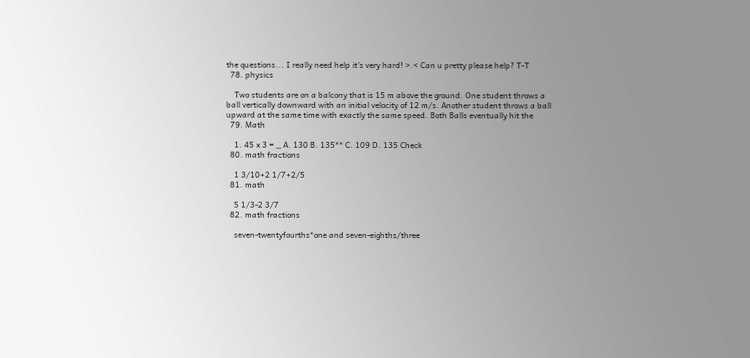the questions... I really need help it's very hard! >.< Can u pretty please help? T-T
  78. physics

    Two students are on a balcony that is 15 m above the ground. One student throws a ball vertically downward with an initial velocity of 12 m/s. Another student throws a ball upward at the same time with exactly the same speed. Both Balls eventually hit the
  79. Math

    1. 45 x 3 = _ A. 130 B. 135** C. 109 D. 135 Check
  80. math fractions

    1 3/10+2 1/7+2/5
  81. math

    5 1/3-2 3/7
  82. math fractions

    seven-twentyfourths*one and seven-eighths/three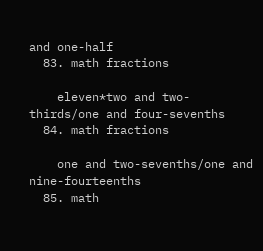and one-half
  83. math fractions

    eleven*two and two-thirds/one and four-sevenths
  84. math fractions

    one and two-sevenths/one and nine-fourteenths
  85. math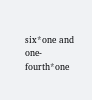six*one and one-fourth*one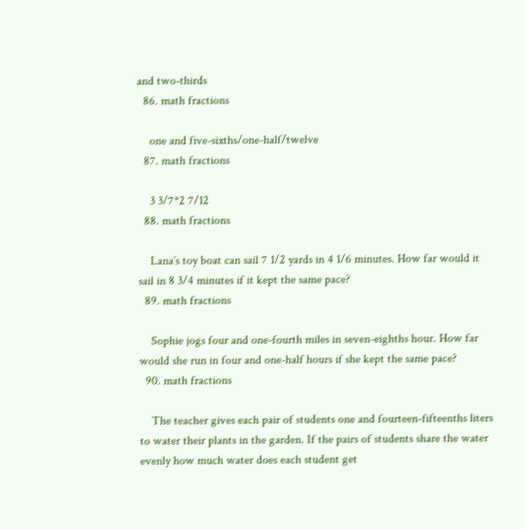and two-thirds
  86. math fractions

    one and five-sixths/one-half/twelve
  87. math fractions

    3 3/7*2 7/12
  88. math fractions

    Lana`s toy boat can sail 7 1/2 yards in 4 1/6 minutes. How far would it sail in 8 3/4 minutes if it kept the same pace?
  89. math fractions

    Sophie jogs four and one-fourth miles in seven-eighths hour. How far would she run in four and one-half hours if she kept the same pace?
  90. math fractions

    The teacher gives each pair of students one and fourteen-fifteenths liters to water their plants in the garden. If the pairs of students share the water evenly how much water does each student get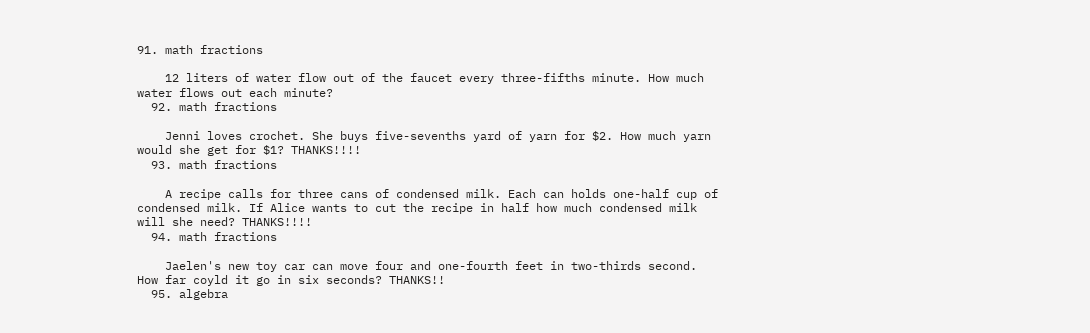91. math fractions

    12 liters of water flow out of the faucet every three-fifths minute. How much water flows out each minute?
  92. math fractions

    Jenni loves crochet. She buys five-sevenths yard of yarn for $2. How much yarn would she get for $1? THANKS!!!!
  93. math fractions

    A recipe calls for three cans of condensed milk. Each can holds one-half cup of condensed milk. If Alice wants to cut the recipe in half how much condensed milk will she need? THANKS!!!!
  94. math fractions

    Jaelen's new toy car can move four and one-fourth feet in two-thirds second. How far coyld it go in six seconds? THANKS!!
  95. algebra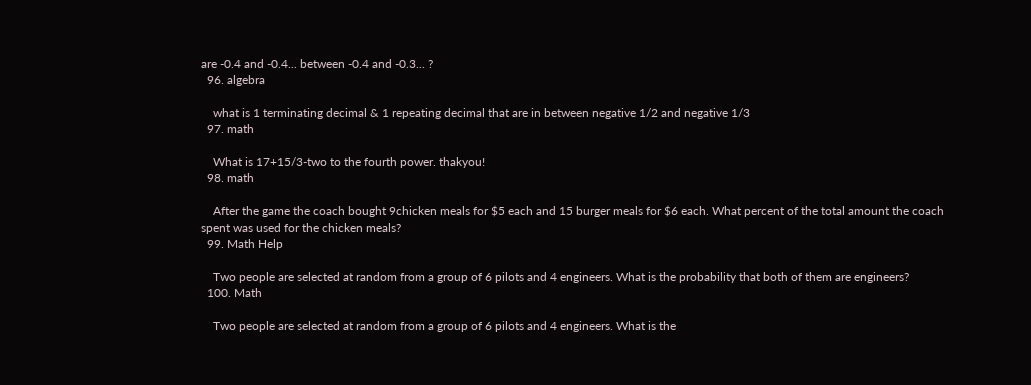are -0.4 and -0.4... between -0.4 and -0.3... ?
  96. algebra

    what is 1 terminating decimal & 1 repeating decimal that are in between negative 1/2 and negative 1/3
  97. math

    What is 17+15/3-two to the fourth power. thakyou!
  98. math

    After the game the coach bought 9chicken meals for $5 each and 15 burger meals for $6 each. What percent of the total amount the coach spent was used for the chicken meals?
  99. Math Help

    Two people are selected at random from a group of 6 pilots and 4 engineers. What is the probability that both of them are engineers?
  100. Math

    Two people are selected at random from a group of 6 pilots and 4 engineers. What is the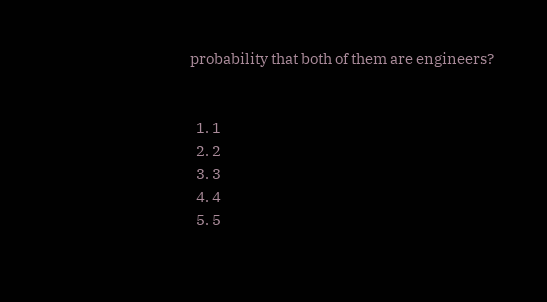probability that both of them are engineers?


  1. 1
  2. 2
  3. 3
  4. 4
  5. 5